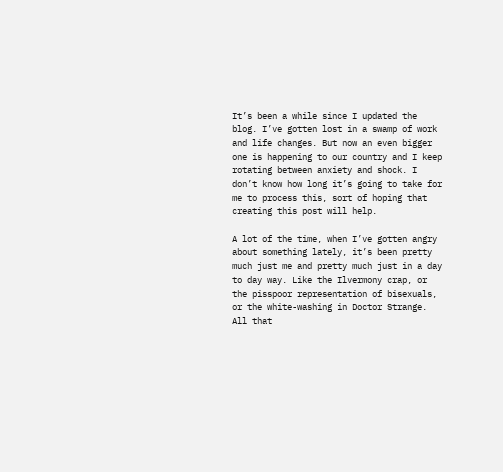It’s been a while since I updated the blog. I’ve gotten lost in a swamp of work and life changes. But now an even bigger one is happening to our country and I keep rotating between anxiety and shock. I don’t know how long it’s going to take for me to process this, sort of hoping that creating this post will help.

A lot of the time, when I’ve gotten angry about something lately, it’s been pretty much just me and pretty much just in a day to day way. Like the Ilvermony crap, or the pisspoor representation of bisexuals, or the white-washing in Doctor Strange. All that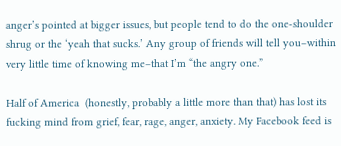anger’s pointed at bigger issues, but people tend to do the one-shoulder shrug or the ‘yeah that sucks.’ Any group of friends will tell you–within very little time of knowing me–that I’m “the angry one.”

Half of America  (honestly, probably a little more than that) has lost its fucking mind from grief, fear, rage, anger, anxiety. My Facebook feed is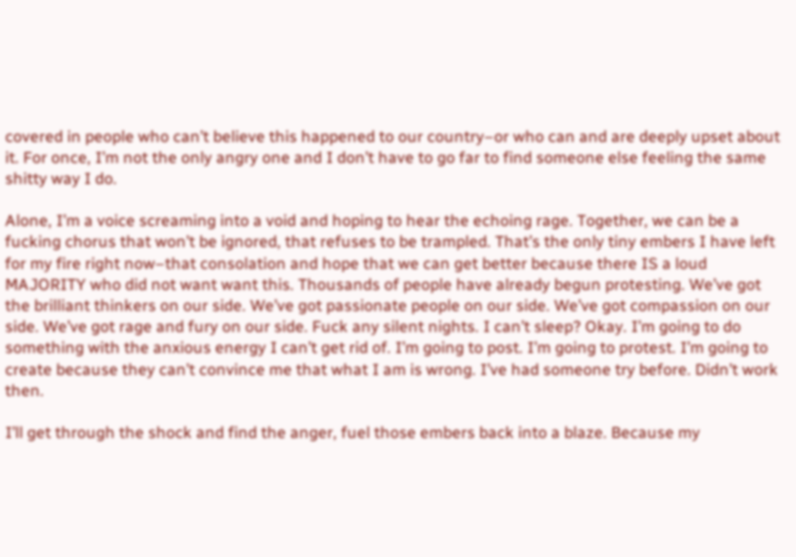covered in people who can’t believe this happened to our country–or who can and are deeply upset about it. For once, I’m not the only angry one and I don’t have to go far to find someone else feeling the same shitty way I do.

Alone, I’m a voice screaming into a void and hoping to hear the echoing rage. Together, we can be a fucking chorus that won’t be ignored, that refuses to be trampled. That’s the only tiny embers I have left for my fire right now–that consolation and hope that we can get better because there IS a loud MAJORITY who did not want want this. Thousands of people have already begun protesting. We’ve got the brilliant thinkers on our side. We’ve got passionate people on our side. We’ve got compassion on our side. We’ve got rage and fury on our side. Fuck any silent nights. I can’t sleep? Okay. I’m going to do something with the anxious energy I can’t get rid of. I’m going to post. I’m going to protest. I’m going to create because they can’t convince me that what I am is wrong. I’ve had someone try before. Didn’t work then.

I’ll get through the shock and find the anger, fuel those embers back into a blaze. Because my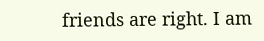friends are right. I am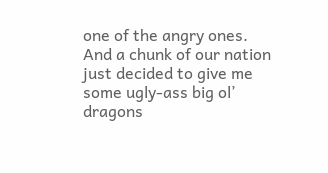one of the angry ones. And a chunk of our nation just decided to give me some ugly-ass big ol’ dragons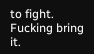to fight. Fucking bring it.